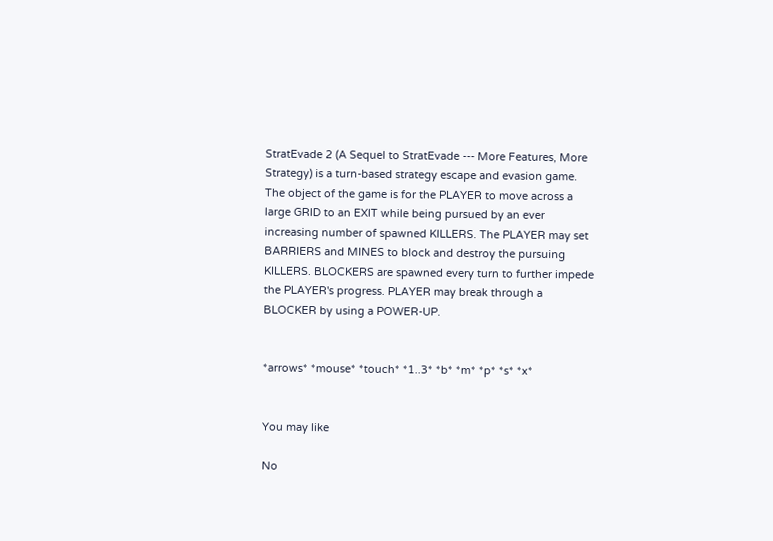StratEvade 2 (A Sequel to StratEvade --- More Features, More Strategy) is a turn-based strategy escape and evasion game. The object of the game is for the PLAYER to move across a large GRID to an EXIT while being pursued by an ever increasing number of spawned KILLERS. The PLAYER may set BARRIERS and MINES to block and destroy the pursuing KILLERS. BLOCKERS are spawned every turn to further impede the PLAYER's progress. PLAYER may break through a BLOCKER by using a POWER-UP.


*arrows* *mouse* *touch* *1..3* *b* *m* *p* *s* *x*


You may like

No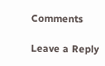Comments

Leave a Reply